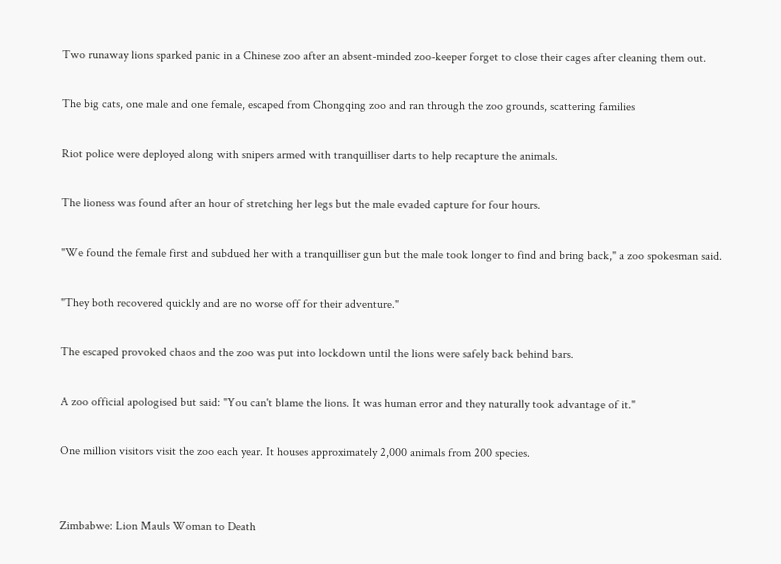Two runaway lions sparked panic in a Chinese zoo after an absent-minded zoo-keeper forget to close their cages after cleaning them out.

The big cats, one male and one female, escaped from Chongqing zoo and ran through the zoo grounds, scattering families

Riot police were deployed along with snipers armed with tranquilliser darts to help recapture the animals.

The lioness was found after an hour of stretching her legs but the male evaded capture for four hours.

"We found the female first and subdued her with a tranquilliser gun but the male took longer to find and bring back," a zoo spokesman said.

"They both recovered quickly and are no worse off for their adventure."

The escaped provoked chaos and the zoo was put into lockdown until the lions were safely back behind bars.

A zoo official apologised but said: "You can't blame the lions. It was human error and they naturally took advantage of it."

One million visitors visit the zoo each year. It houses approximately 2,000 animals from 200 species.


Zimbabwe: Lion Mauls Woman to Death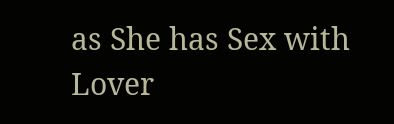as She has Sex with Lover